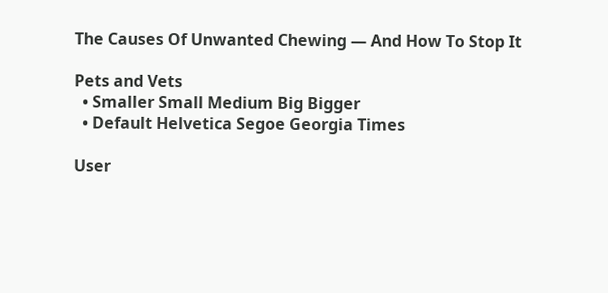The Causes Of Unwanted Chewing — And How To Stop It

Pets and Vets
  • Smaller Small Medium Big Bigger
  • Default Helvetica Segoe Georgia Times

User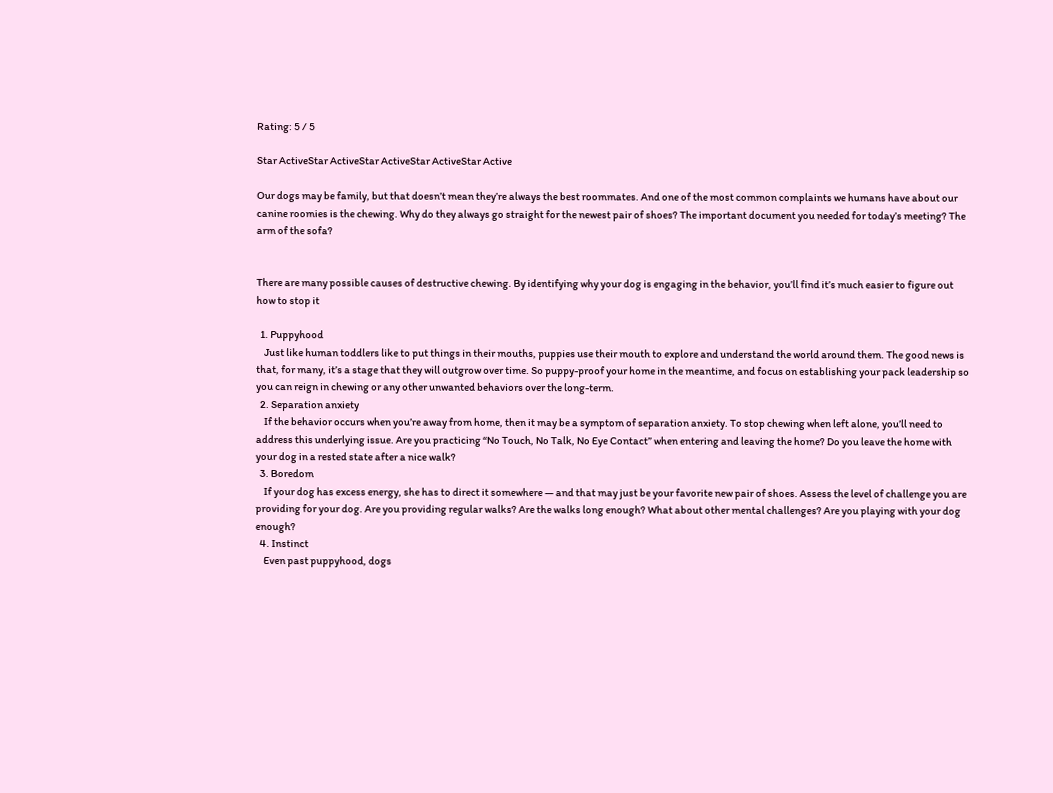Rating: 5 / 5

Star ActiveStar ActiveStar ActiveStar ActiveStar Active

Our dogs may be family, but that doesn’t mean they’re always the best roommates. And one of the most common complaints we humans have about our canine roomies is the chewing. Why do they always go straight for the newest pair of shoes? The important document you needed for today’s meeting? The arm of the sofa?


There are many possible causes of destructive chewing. By identifying why your dog is engaging in the behavior, you’ll find it’s much easier to figure out how to stop it

  1. Puppyhood
    Just like human toddlers like to put things in their mouths, puppies use their mouth to explore and understand the world around them. The good news is that, for many, it’s a stage that they will outgrow over time. So puppy-proof your home in the meantime, and focus on establishing your pack leadership so you can reign in chewing or any other unwanted behaviors over the long-term.
  2. Separation anxiety
    If the behavior occurs when you’re away from home, then it may be a symptom of separation anxiety. To stop chewing when left alone, you’ll need to address this underlying issue. Are you practicing “No Touch, No Talk, No Eye Contact” when entering and leaving the home? Do you leave the home with your dog in a rested state after a nice walk?
  3. Boredom
    If your dog has excess energy, she has to direct it somewhere — and that may just be your favorite new pair of shoes. Assess the level of challenge you are providing for your dog. Are you providing regular walks? Are the walks long enough? What about other mental challenges? Are you playing with your dog enough?
  4. Instinct
    Even past puppyhood, dogs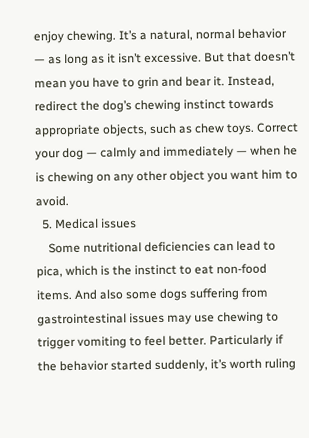enjoy chewing. It’s a natural, normal behavior — as long as it isn’t excessive. But that doesn’t mean you have to grin and bear it. Instead, redirect the dog’s chewing instinct towards appropriate objects, such as chew toys. Correct your dog — calmly and immediately — when he is chewing on any other object you want him to avoid.
  5. Medical issues
    Some nutritional deficiencies can lead to pica, which is the instinct to eat non-food items. And also some dogs suffering from gastrointestinal issues may use chewing to trigger vomiting to feel better. Particularly if the behavior started suddenly, it’s worth ruling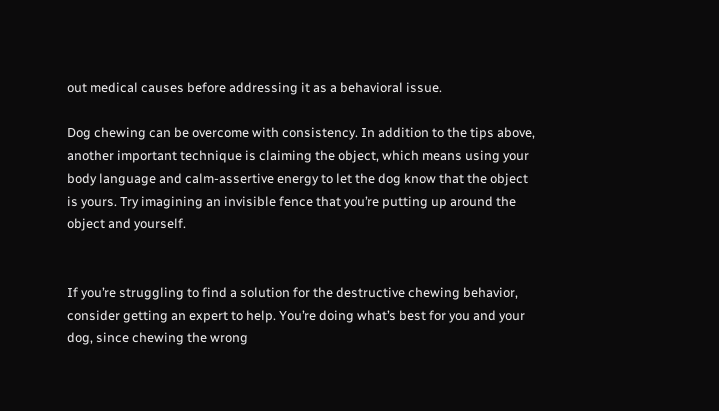out medical causes before addressing it as a behavioral issue.

Dog chewing can be overcome with consistency. In addition to the tips above, another important technique is claiming the object, which means using your body language and calm-assertive energy to let the dog know that the object is yours. Try imagining an invisible fence that you’re putting up around the object and yourself.


If you’re struggling to find a solution for the destructive chewing behavior, consider getting an expert to help. You’re doing what’s best for you and your dog, since chewing the wrong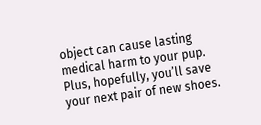object can cause lasting medical harm to your pup. Plus, hopefully, you’ll save your next pair of new shoes.